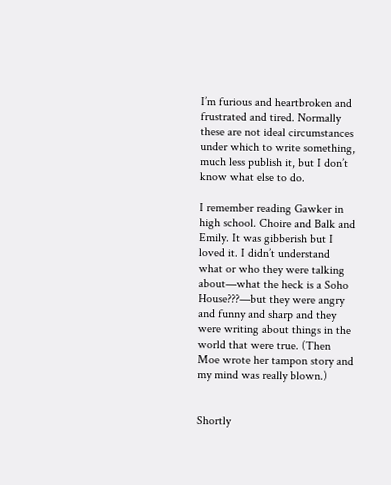I’m furious and heartbroken and frustrated and tired. Normally these are not ideal circumstances under which to write something, much less publish it, but I don’t know what else to do.

I remember reading Gawker in high school. Choire and Balk and Emily. It was gibberish but I loved it. I didn’t understand what or who they were talking about—what the heck is a Soho House???—but they were angry and funny and sharp and they were writing about things in the world that were true. (Then Moe wrote her tampon story and my mind was really blown.)


Shortly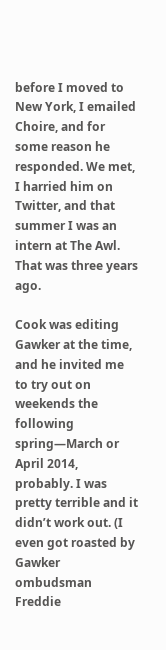before I moved to New York, I emailed Choire, and for some reason he responded. We met, I harried him on Twitter, and that summer I was an intern at The Awl. That was three years ago.

Cook was editing Gawker at the time, and he invited me to try out on weekends the following spring—March or April 2014, probably. I was pretty terrible and it didn’t work out. (I even got roasted by Gawker ombudsman Freddie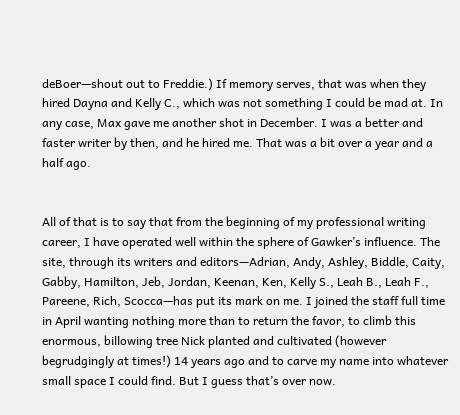deBoer—shout out to Freddie.) If memory serves, that was when they hired Dayna and Kelly C., which was not something I could be mad at. In any case, Max gave me another shot in December. I was a better and faster writer by then, and he hired me. That was a bit over a year and a half ago.


All of that is to say that from the beginning of my professional writing career, I have operated well within the sphere of Gawker’s influence. The site, through its writers and editors—Adrian, Andy, Ashley, Biddle, Caity, Gabby, Hamilton, Jeb, Jordan, Keenan, Ken, Kelly S., Leah B., Leah F., Pareene, Rich, Scocca—has put its mark on me. I joined the staff full time in April wanting nothing more than to return the favor, to climb this enormous, billowing tree Nick planted and cultivated (however begrudgingly at times!) 14 years ago and to carve my name into whatever small space I could find. But I guess that’s over now.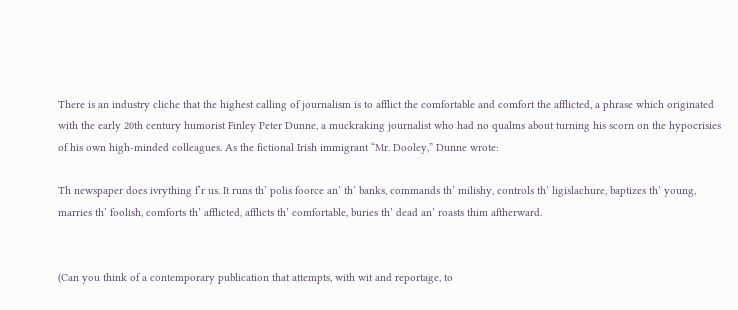There is an industry cliche that the highest calling of journalism is to afflict the comfortable and comfort the afflicted, a phrase which originated with the early 20th century humorist Finley Peter Dunne, a muckraking journalist who had no qualms about turning his scorn on the hypocrisies of his own high-minded colleagues. As the fictional Irish immigrant “Mr. Dooley,” Dunne wrote:

Th newspaper does ivrything f’r us. It runs th’ polis foorce an’ th’ banks, commands th’ milishy, controls th’ ligislachure, baptizes th’ young, marries th’ foolish, comforts th’ afflicted, afflicts th’ comfortable, buries th’ dead an’ roasts thim aftherward.


(Can you think of a contemporary publication that attempts, with wit and reportage, to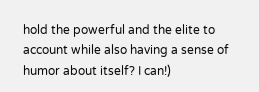hold the powerful and the elite to account while also having a sense of humor about itself? I can!)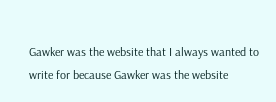Gawker was the website that I always wanted to write for because Gawker was the website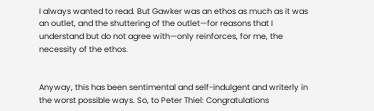I always wanted to read. But Gawker was an ethos as much as it was an outlet, and the shuttering of the outlet—for reasons that I understand but do not agree with—only reinforces, for me, the necessity of the ethos.


Anyway, this has been sentimental and self-indulgent and writerly in the worst possible ways. So, to Peter Thiel: Congratulations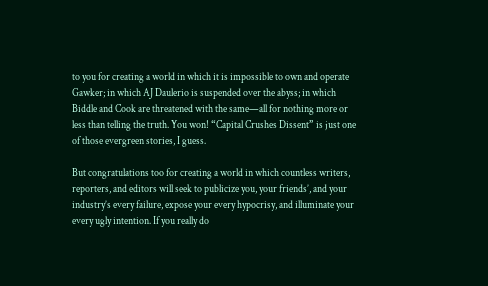to you for creating a world in which it is impossible to own and operate Gawker; in which AJ Daulerio is suspended over the abyss; in which Biddle and Cook are threatened with the same—all for nothing more or less than telling the truth. You won! “Capital Crushes Dissent” is just one of those evergreen stories, I guess.

But congratulations too for creating a world in which countless writers, reporters, and editors will seek to publicize you, your friends’, and your industry’s every failure, expose your every hypocrisy, and illuminate your every ugly intention. If you really do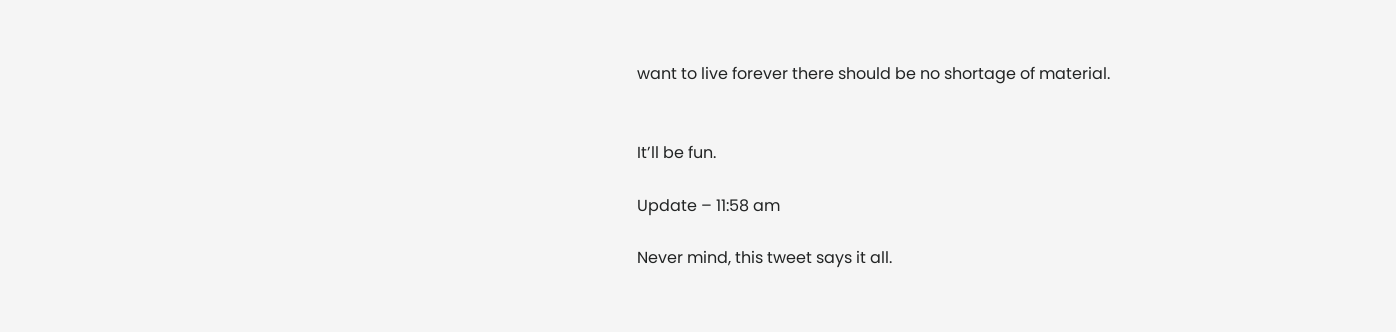want to live forever there should be no shortage of material.


It’ll be fun.

Update – 11:58 am

Never mind, this tweet says it all.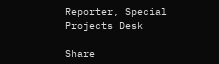Reporter, Special Projects Desk

Share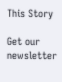This Story

Get our newsletter